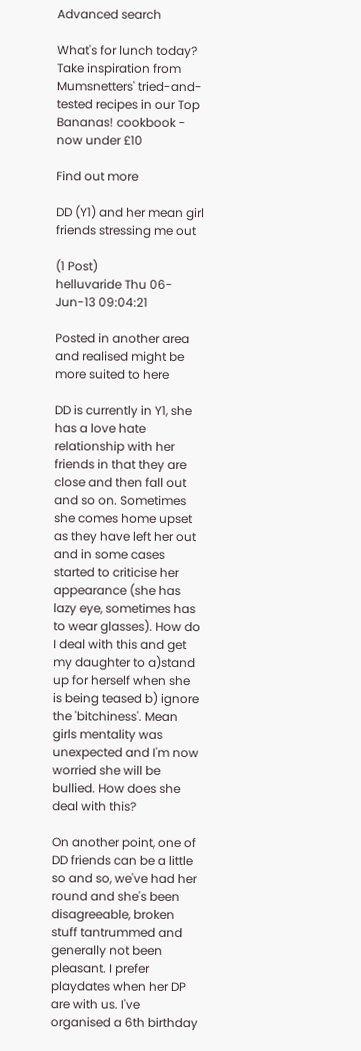Advanced search

What's for lunch today? Take inspiration from Mumsnetters' tried-and-tested recipes in our Top Bananas! cookbook - now under £10

Find out more

DD (Y1) and her mean girl friends stressing me out

(1 Post)
helluvaride Thu 06-Jun-13 09:04:21

Posted in another area and realised might be more suited to here

DD is currently in Y1, she has a love hate relationship with her friends in that they are close and then fall out and so on. Sometimes she comes home upset as they have left her out and in some cases started to criticise her appearance (she has lazy eye, sometimes has to wear glasses). How do I deal with this and get my daughter to a)stand up for herself when she is being teased b) ignore the 'bitchiness'. Mean girls mentality was unexpected and I'm now worried she will be bullied. How does she deal with this?

On another point, one of DD friends can be a little so and so, we've had her round and she's been disagreeable, broken stuff tantrummed and generally not been pleasant. I prefer playdates when her DP are with us. I've organised a 6th birthday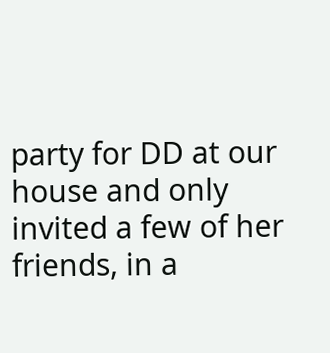party for DD at our house and only invited a few of her friends, in a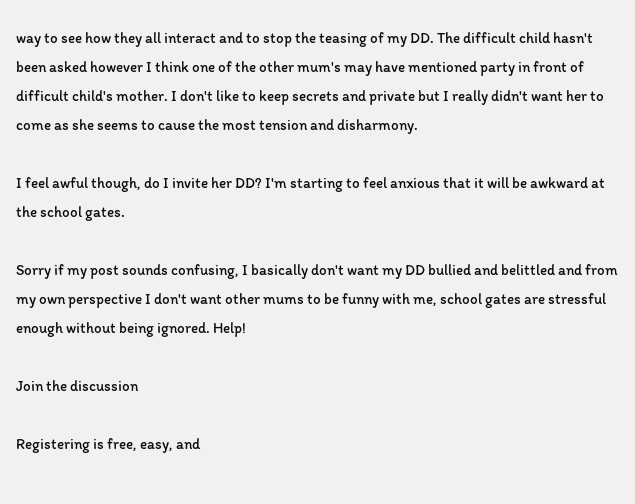way to see how they all interact and to stop the teasing of my DD. The difficult child hasn't been asked however I think one of the other mum's may have mentioned party in front of difficult child's mother. I don't like to keep secrets and private but I really didn't want her to come as she seems to cause the most tension and disharmony.

I feel awful though, do I invite her DD? I'm starting to feel anxious that it will be awkward at the school gates.

Sorry if my post sounds confusing, I basically don't want my DD bullied and belittled and from my own perspective I don't want other mums to be funny with me, school gates are stressful enough without being ignored. Help!

Join the discussion

Registering is free, easy, and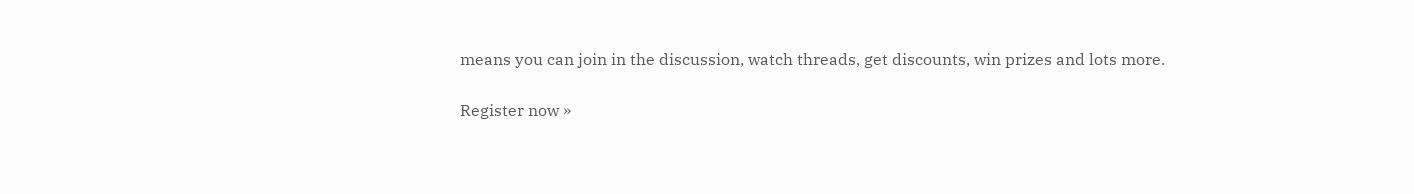means you can join in the discussion, watch threads, get discounts, win prizes and lots more.

Register now »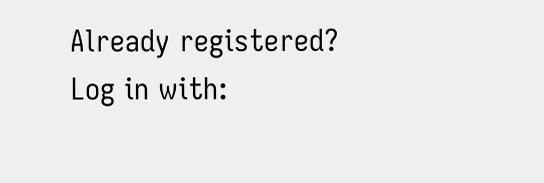Already registered? Log in with: